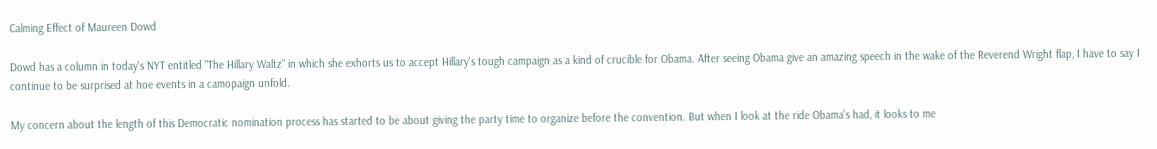Calming Effect of Maureen Dowd

Dowd has a column in today's NYT entitled "The Hillary Waltz" in which she exhorts us to accept Hillary's tough campaign as a kind of crucible for Obama. After seeing Obama give an amazing speech in the wake of the Reverend Wright flap, I have to say I continue to be surprised at hoe events in a camopaign unfold.

My concern about the length of this Democratic nomination process has started to be about giving the party time to organize before the convention. But when I look at the ride Obama's had, it looks to me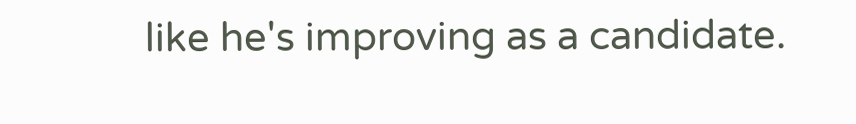like he's improving as a candidate.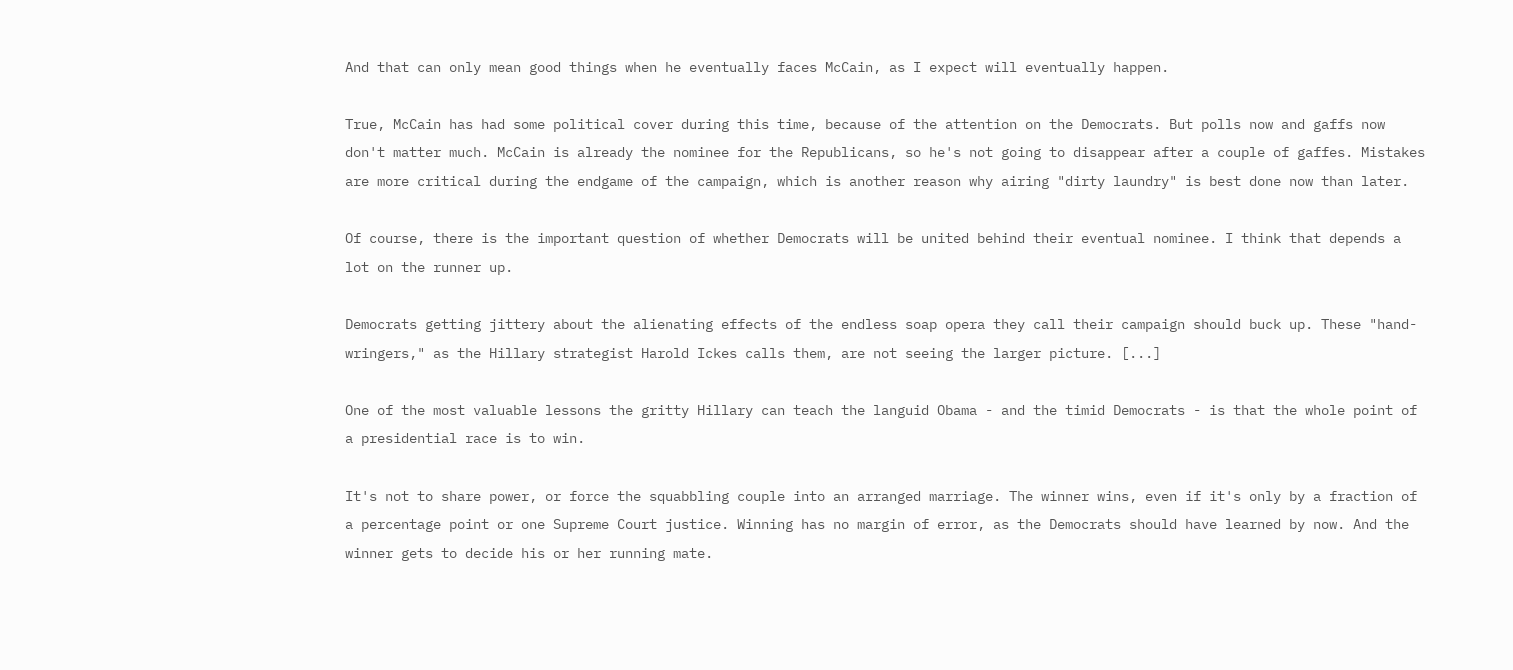And that can only mean good things when he eventually faces McCain, as I expect will eventually happen.

True, McCain has had some political cover during this time, because of the attention on the Democrats. But polls now and gaffs now don't matter much. McCain is already the nominee for the Republicans, so he's not going to disappear after a couple of gaffes. Mistakes are more critical during the endgame of the campaign, which is another reason why airing "dirty laundry" is best done now than later.

Of course, there is the important question of whether Democrats will be united behind their eventual nominee. I think that depends a lot on the runner up.

Democrats getting jittery about the alienating effects of the endless soap opera they call their campaign should buck up. These "hand-wringers," as the Hillary strategist Harold Ickes calls them, are not seeing the larger picture. [...]

One of the most valuable lessons the gritty Hillary can teach the languid Obama - and the timid Democrats - is that the whole point of a presidential race is to win.

It's not to share power, or force the squabbling couple into an arranged marriage. The winner wins, even if it's only by a fraction of a percentage point or one Supreme Court justice. Winning has no margin of error, as the Democrats should have learned by now. And the winner gets to decide his or her running mate.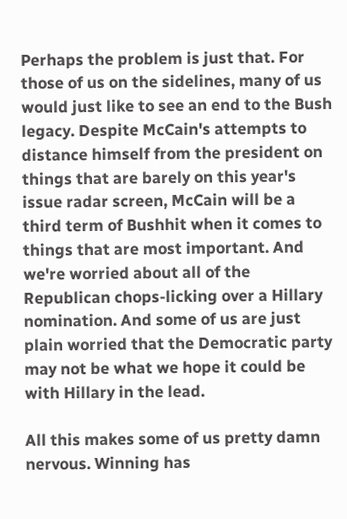Perhaps the problem is just that. For those of us on the sidelines, many of us would just like to see an end to the Bush legacy. Despite McCain's attempts to distance himself from the president on things that are barely on this year's issue radar screen, McCain will be a third term of Bushhit when it comes to things that are most important. And we're worried about all of the Republican chops-licking over a Hillary nomination. And some of us are just plain worried that the Democratic party may not be what we hope it could be with Hillary in the lead.

All this makes some of us pretty damn nervous. Winning has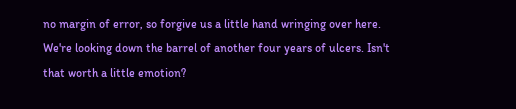no margin of error, so forgive us a little hand wringing over here. We're looking down the barrel of another four years of ulcers. Isn't that worth a little emotion?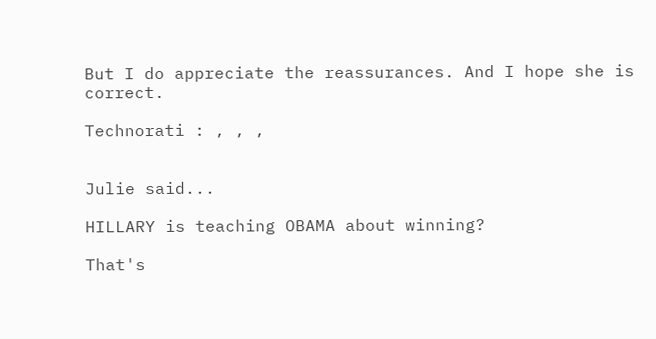But I do appreciate the reassurances. And I hope she is correct.

Technorati : , , ,


Julie said...

HILLARY is teaching OBAMA about winning?

That's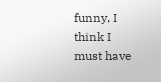funny, I think I must have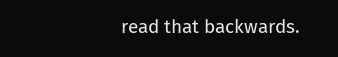read that backwards.